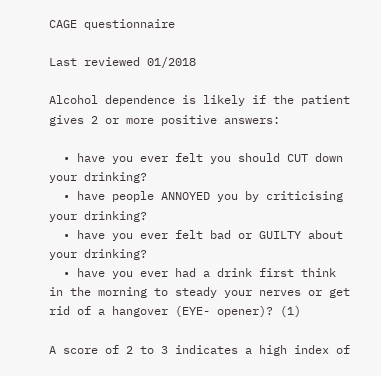CAGE questionnaire

Last reviewed 01/2018

Alcohol dependence is likely if the patient gives 2 or more positive answers:

  • have you ever felt you should CUT down your drinking?
  • have people ANNOYED you by criticising your drinking?
  • have you ever felt bad or GUILTY about your drinking?
  • have you ever had a drink first think in the morning to steady your nerves or get rid of a hangover (EYE- opener)? (1)

A score of 2 to 3 indicates a high index of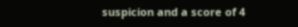suspicion and a score of 4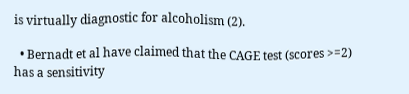is virtually diagnostic for alcoholism (2).

  • Bernadt et al have claimed that the CAGE test (scores >=2) has a sensitivity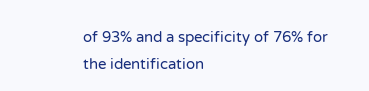of 93% and a specificity of 76% for the identification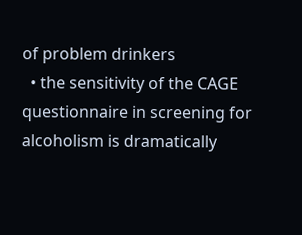of problem drinkers
  • the sensitivity of the CAGE questionnaire in screening for alcoholism is dramatically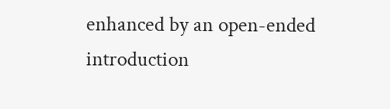enhanced by an open-ended introduction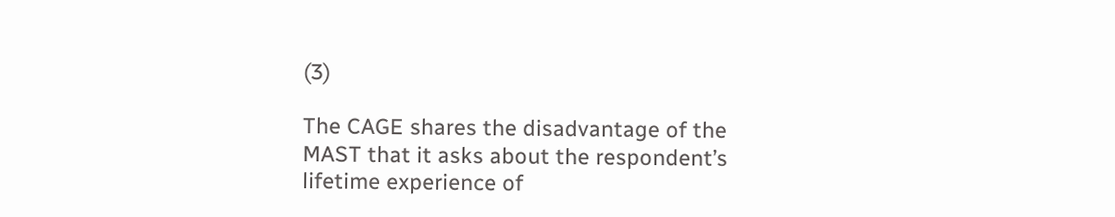(3)

The CAGE shares the disadvantage of the MAST that it asks about the respondent’s lifetime experience of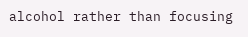alcohol rather than focusing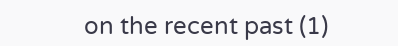on the recent past (1)